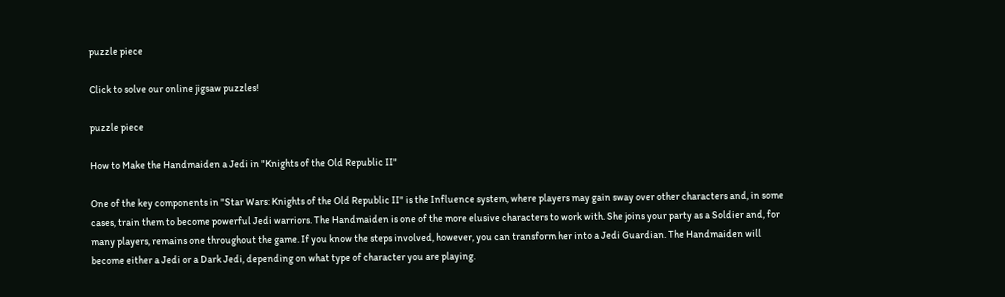puzzle piece

Click to solve our online jigsaw puzzles!

puzzle piece

How to Make the Handmaiden a Jedi in "Knights of the Old Republic II"

One of the key components in "Star Wars: Knights of the Old Republic II" is the Influence system, where players may gain sway over other characters and, in some cases, train them to become powerful Jedi warriors. The Handmaiden is one of the more elusive characters to work with. She joins your party as a Soldier and, for many players, remains one throughout the game. If you know the steps involved, however, you can transform her into a Jedi Guardian. The Handmaiden will become either a Jedi or a Dark Jedi, depending on what type of character you are playing.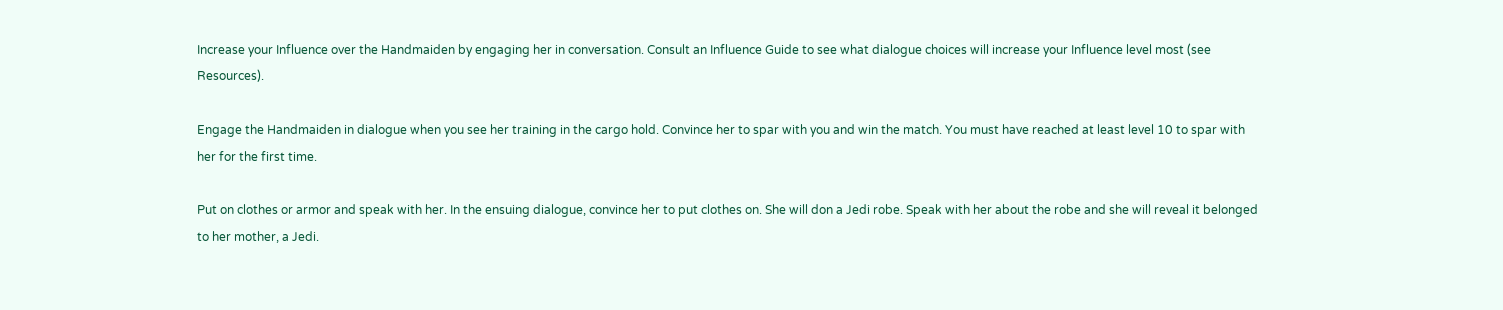Increase your Influence over the Handmaiden by engaging her in conversation. Consult an Influence Guide to see what dialogue choices will increase your Influence level most (see Resources).

Engage the Handmaiden in dialogue when you see her training in the cargo hold. Convince her to spar with you and win the match. You must have reached at least level 10 to spar with her for the first time.

Put on clothes or armor and speak with her. In the ensuing dialogue, convince her to put clothes on. She will don a Jedi robe. Speak with her about the robe and she will reveal it belonged to her mother, a Jedi.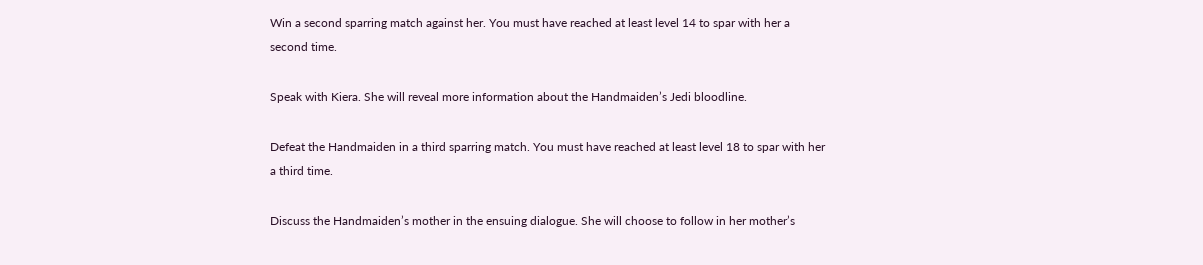Win a second sparring match against her. You must have reached at least level 14 to spar with her a second time.

Speak with Kiera. She will reveal more information about the Handmaiden’s Jedi bloodline.

Defeat the Handmaiden in a third sparring match. You must have reached at least level 18 to spar with her a third time.

Discuss the Handmaiden’s mother in the ensuing dialogue. She will choose to follow in her mother’s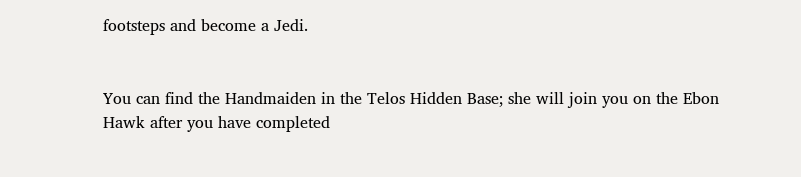footsteps and become a Jedi.


You can find the Handmaiden in the Telos Hidden Base; she will join you on the Ebon Hawk after you have completed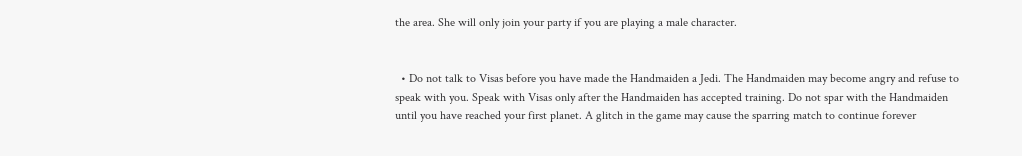the area. She will only join your party if you are playing a male character.


  • Do not talk to Visas before you have made the Handmaiden a Jedi. The Handmaiden may become angry and refuse to speak with you. Speak with Visas only after the Handmaiden has accepted training. Do not spar with the Handmaiden until you have reached your first planet. A glitch in the game may cause the sparring match to continue forever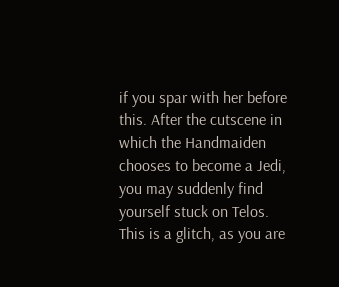if you spar with her before this. After the cutscene in which the Handmaiden chooses to become a Jedi, you may suddenly find yourself stuck on Telos. This is a glitch, as you are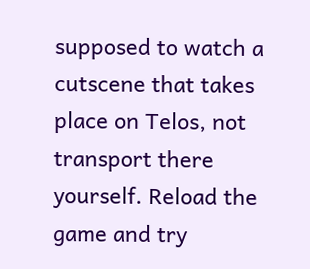supposed to watch a cutscene that takes place on Telos, not transport there yourself. Reload the game and try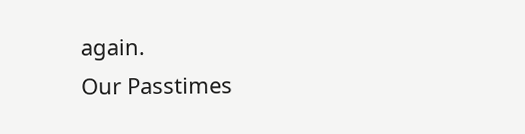again.
Our Passtimes